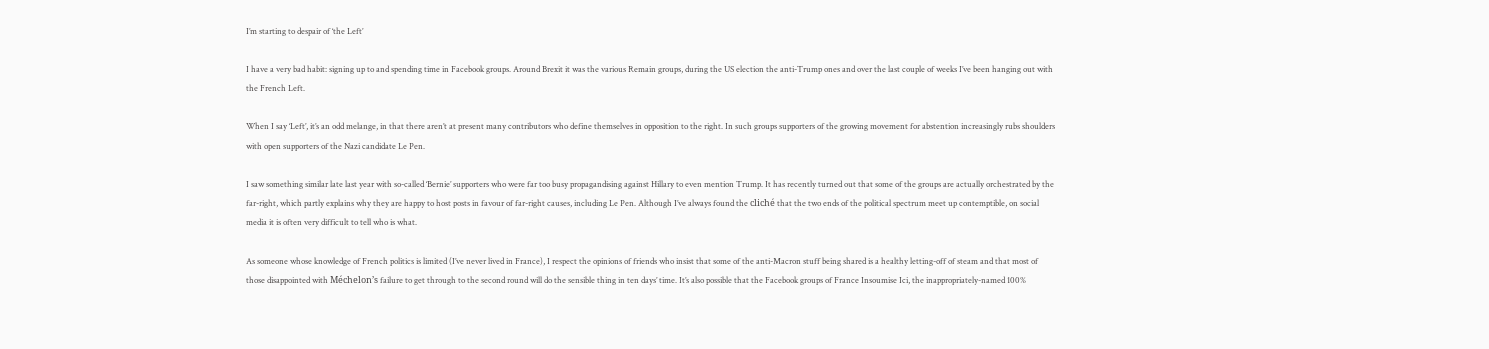I’m starting to despair of ‘the Left’

I have a very bad habit: signing up to and spending time in Facebook groups. Around Brexit it was the various Remain groups, during the US election the anti-Trump ones and over the last couple of weeks I’ve been hanging out with the French Left.

When I say ‘Left’, it’s an odd melange, in that there aren’t at present many contributors who define themselves in opposition to the right. In such groups supporters of the growing movement for abstention increasingly rubs shoulders with open supporters of the Nazi candidate Le Pen.

I saw something similar late last year with so-called ‘Bernie’ supporters who were far too busy propagandising against Hillary to even mention Trump. It has recently turned out that some of the groups are actually orchestrated by the far-right, which partly explains why they are happy to host posts in favour of far-right causes, including Le Pen. Although I’ve always found the cliché that the two ends of the political spectrum meet up contemptible, on social media it is often very difficult to tell who is what.

As someone whose knowledge of French politics is limited (I’ve never lived in France), I respect the opinions of friends who insist that some of the anti-Macron stuff being shared is a healthy letting-off of steam and that most of those disappointed with Méchelon’s failure to get through to the second round will do the sensible thing in ten days’ time. It’s also possible that the Facebook groups of France Insoumise Ici, the inappropriately-named 100%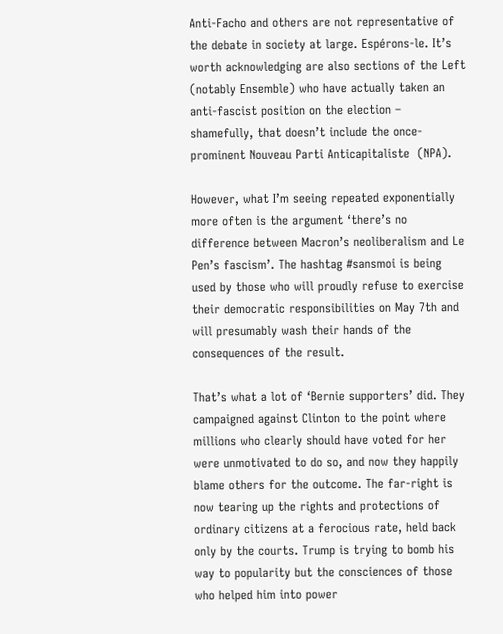Anti-Facho and others are not representative of the debate in society at large. Espérons-le. It’s worth acknowledging are also sections of the Left (notably Ensemble) who have actually taken an anti-fascist position on the election – shamefully, that doesn’t include the once-prominent Nouveau Parti Anticapitaliste  (NPA).

However, what I’m seeing repeated exponentially more often is the argument ‘there’s no difference between Macron’s neoliberalism and Le Pen’s fascism’. The hashtag #sansmoi is being used by those who will proudly refuse to exercise their democratic responsibilities on May 7th and will presumably wash their hands of the consequences of the result.

That’s what a lot of ‘Bernie supporters’ did. They campaigned against Clinton to the point where millions who clearly should have voted for her were unmotivated to do so, and now they happily blame others for the outcome. The far-right is now tearing up the rights and protections of ordinary citizens at a ferocious rate, held back only by the courts. Trump is trying to bomb his way to popularity but the consciences of those who helped him into power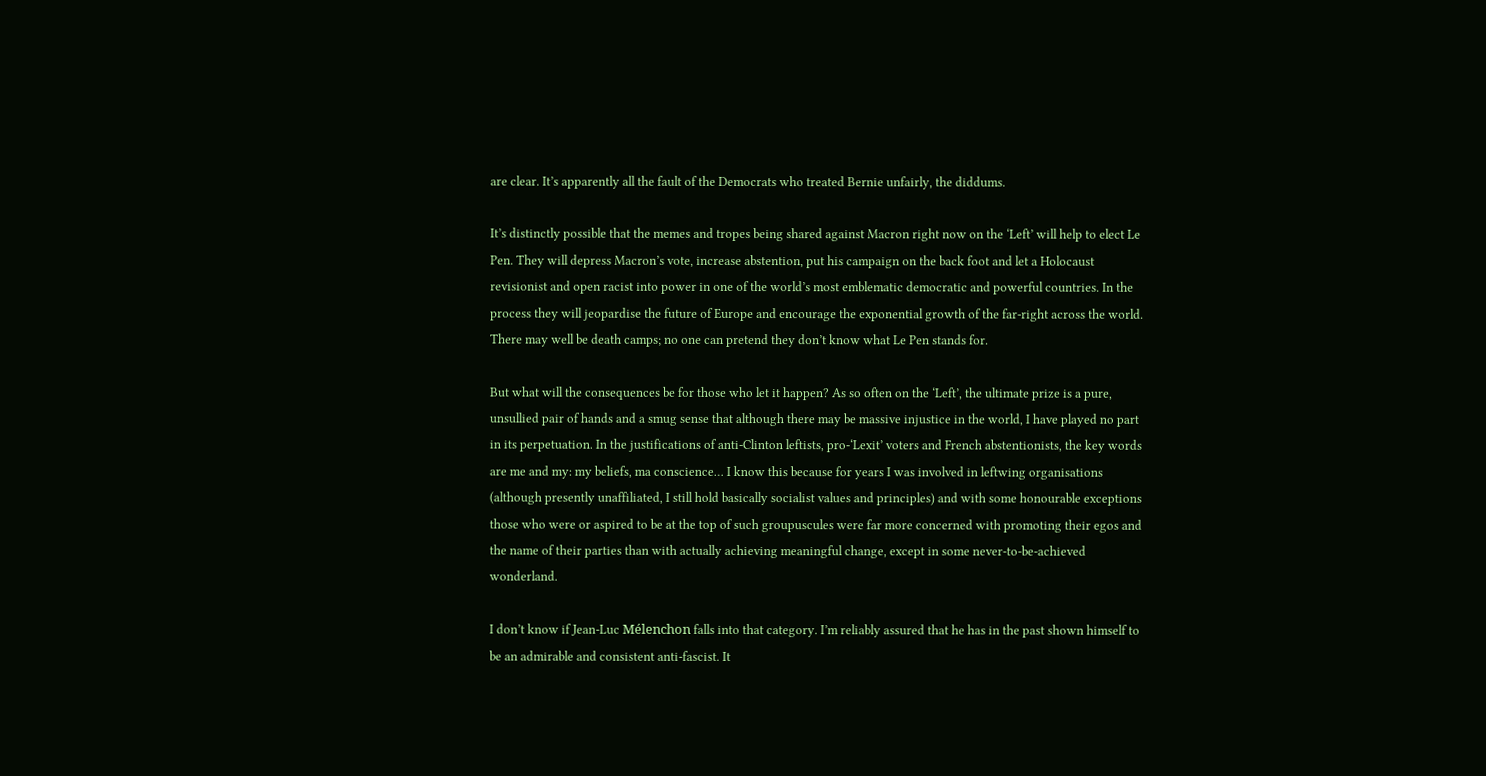are clear. It’s apparently all the fault of the Democrats who treated Bernie unfairly, the diddums.

It’s distinctly possible that the memes and tropes being shared against Macron right now on the ‘Left’ will help to elect Le Pen. They will depress Macron’s vote, increase abstention, put his campaign on the back foot and let a Holocaust revisionist and open racist into power in one of the world’s most emblematic democratic and powerful countries. In the process they will jeopardise the future of Europe and encourage the exponential growth of the far-right across the world. There may well be death camps; no one can pretend they don’t know what Le Pen stands for.

But what will the consequences be for those who let it happen? As so often on the ‘Left’, the ultimate prize is a pure, unsullied pair of hands and a smug sense that although there may be massive injustice in the world, I have played no part in its perpetuation. In the justifications of anti-Clinton leftists, pro-‘Lexit’ voters and French abstentionists, the key words are me and my: my beliefs, ma conscience… I know this because for years I was involved in leftwing organisations (although presently unaffiliated, I still hold basically socialist values and principles) and with some honourable exceptions those who were or aspired to be at the top of such groupuscules were far more concerned with promoting their egos and the name of their parties than with actually achieving meaningful change, except in some never-to-be-achieved wonderland.

I don’t know if Jean-Luc Mélenchon falls into that category. I’m reliably assured that he has in the past shown himself to be an admirable and consistent anti-fascist. It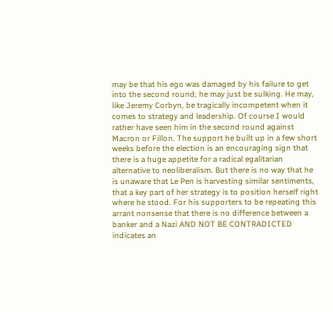may be that his ego was damaged by his failure to get into the second round; he may just be sulking. He may, like Jeremy Corbyn, be tragically incompetent when it comes to strategy and leadership. Of course I would rather have seen him in the second round against Macron or Fillon. The support he built up in a few short weeks before the election is an encouraging sign that there is a huge appetite for a radical egalitarian alternative to neoliberalism. But there is no way that he is unaware that Le Pen is harvesting similar sentiments, that a key part of her strategy is to position herself right where he stood. For his supporters to be repeating this arrant nonsense that there is no difference between a banker and a Nazi AND NOT BE CONTRADICTED indicates an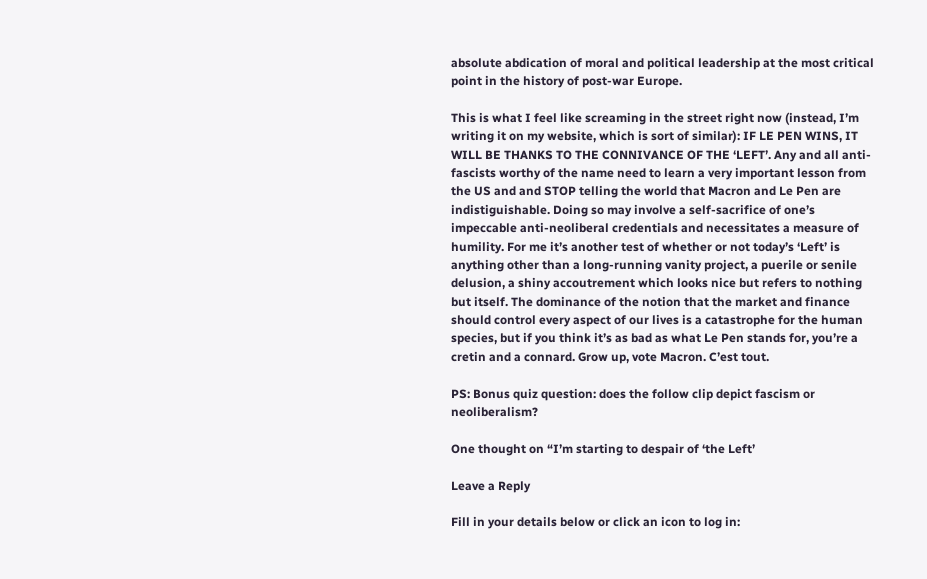absolute abdication of moral and political leadership at the most critical point in the history of post-war Europe.

This is what I feel like screaming in the street right now (instead, I’m writing it on my website, which is sort of similar): IF LE PEN WINS, IT WILL BE THANKS TO THE CONNIVANCE OF THE ‘LEFT’. Any and all anti-fascists worthy of the name need to learn a very important lesson from the US and and STOP telling the world that Macron and Le Pen are indistiguishable. Doing so may involve a self-sacrifice of one’s impeccable anti-neoliberal credentials and necessitates a measure of humility. For me it’s another test of whether or not today’s ‘Left’ is anything other than a long-running vanity project, a puerile or senile delusion, a shiny accoutrement which looks nice but refers to nothing but itself. The dominance of the notion that the market and finance should control every aspect of our lives is a catastrophe for the human species, but if you think it’s as bad as what Le Pen stands for, you’re a cretin and a connard. Grow up, vote Macron. C’est tout.

PS: Bonus quiz question: does the follow clip depict fascism or neoliberalism?

One thought on “I’m starting to despair of ‘the Left’

Leave a Reply

Fill in your details below or click an icon to log in: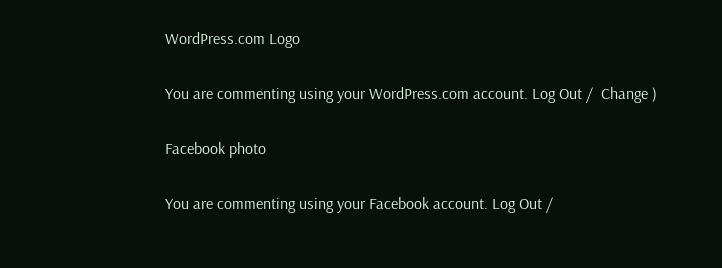WordPress.com Logo

You are commenting using your WordPress.com account. Log Out /  Change )

Facebook photo

You are commenting using your Facebook account. Log Out /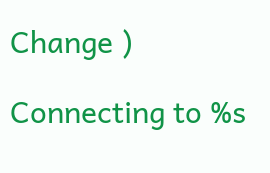Change )

Connecting to %s